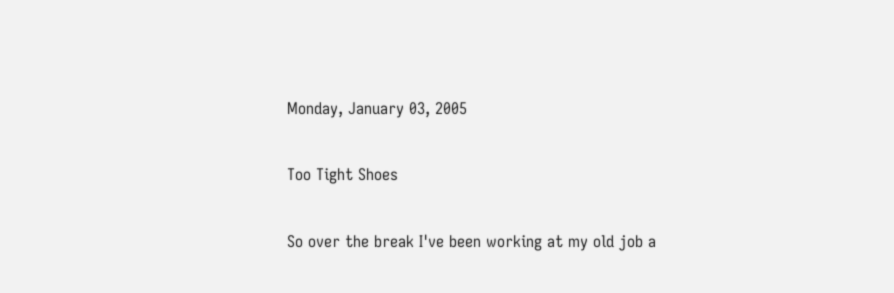Monday, January 03, 2005

Too Tight Shoes

So over the break I've been working at my old job a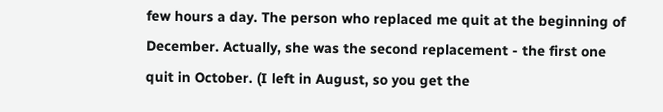few hours a day. The person who replaced me quit at the beginning of December. Actually, she was the second replacement - the first one quit in October. (I left in August, so you get the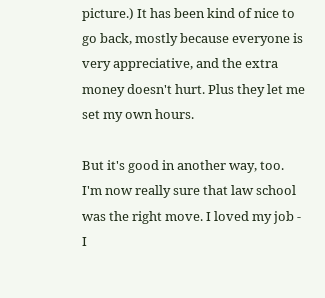picture.) It has been kind of nice to go back, mostly because everyone is very appreciative, and the extra money doesn't hurt. Plus they let me set my own hours.

But it's good in another way, too. I'm now really sure that law school was the right move. I loved my job - I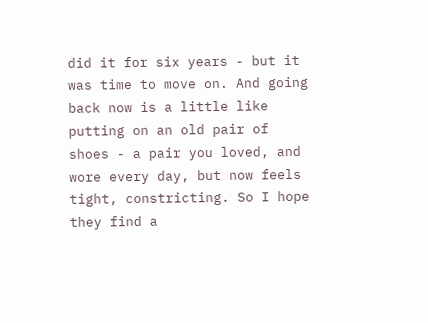did it for six years - but it was time to move on. And going back now is a little like putting on an old pair of shoes - a pair you loved, and wore every day, but now feels tight, constricting. So I hope they find a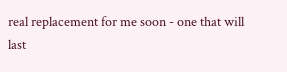real replacement for me soon - one that will last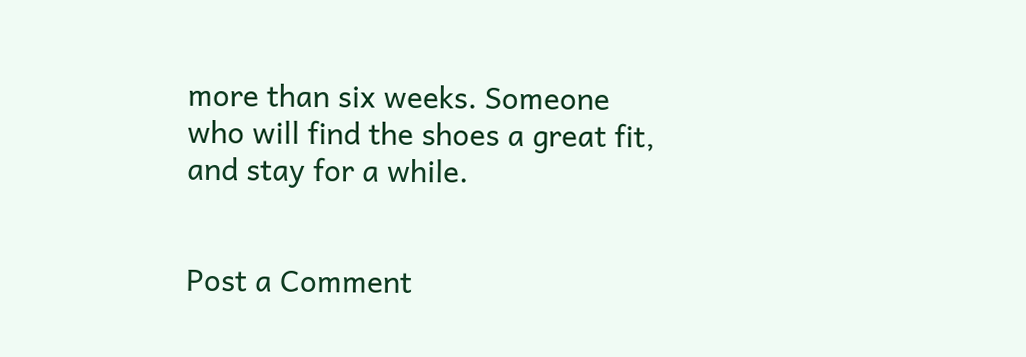more than six weeks. Someone who will find the shoes a great fit, and stay for a while.


Post a Comment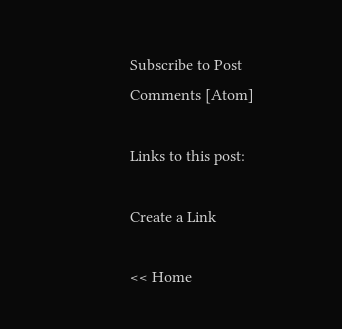Subscribe to Post Comments [Atom]

Links to this post:

Create a Link

<< Home